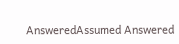AnsweredAssumed Answered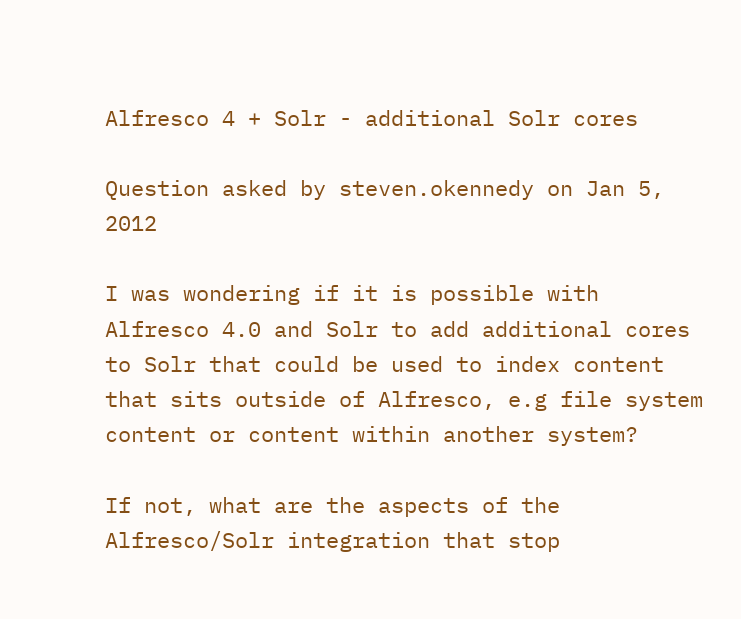Alfresco 4 + Solr - additional Solr cores

Question asked by steven.okennedy on Jan 5, 2012

I was wondering if it is possible with Alfresco 4.0 and Solr to add additional cores to Solr that could be used to index content that sits outside of Alfresco, e.g file system content or content within another system?

If not, what are the aspects of the Alfresco/Solr integration that stop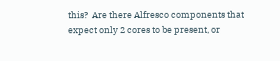this?  Are there Alfresco components that expect only 2 cores to be present, or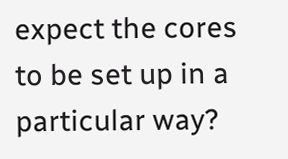expect the cores to be set up in a particular way?